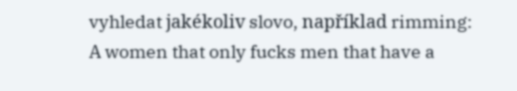vyhledat jakékoliv slovo, například rimming:
A women that only fucks men that have a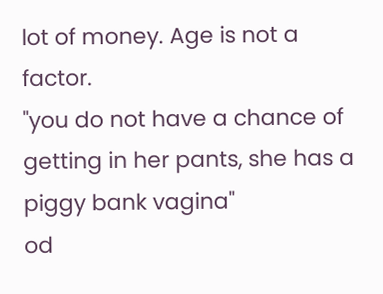lot of money. Age is not a factor.
"you do not have a chance of getting in her pants, she has a piggy bank vagina"
od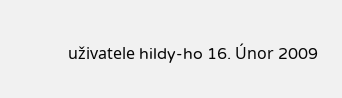uživatele hildy-ho 16. Únor 2009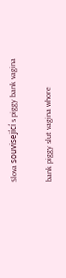Slova související s piggy bank vagina

bank piggy slut vagina whore